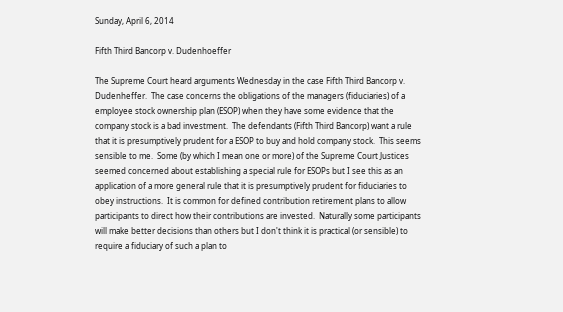Sunday, April 6, 2014

Fifth Third Bancorp v. Dudenhoeffer

The Supreme Court heard arguments Wednesday in the case Fifth Third Bancorp v. Dudenheffer.  The case concerns the obligations of the managers (fiduciaries) of a employee stock ownership plan (ESOP) when they have some evidence that the company stock is a bad investment.  The defendants (Fifth Third Bancorp) want a rule that it is presumptively prudent for a ESOP to buy and hold company stock.  This seems sensible to me.  Some (by which I mean one or more) of the Supreme Court Justices seemed concerned about establishing a special rule for ESOPs but I see this as an application of a more general rule that it is presumptively prudent for fiduciaries to obey instructions.  It is common for defined contribution retirement plans to allow participants to direct how their contributions are invested.  Naturally some participants will make better decisions than others but I don't think it is practical (or sensible) to require a fiduciary of such a plan to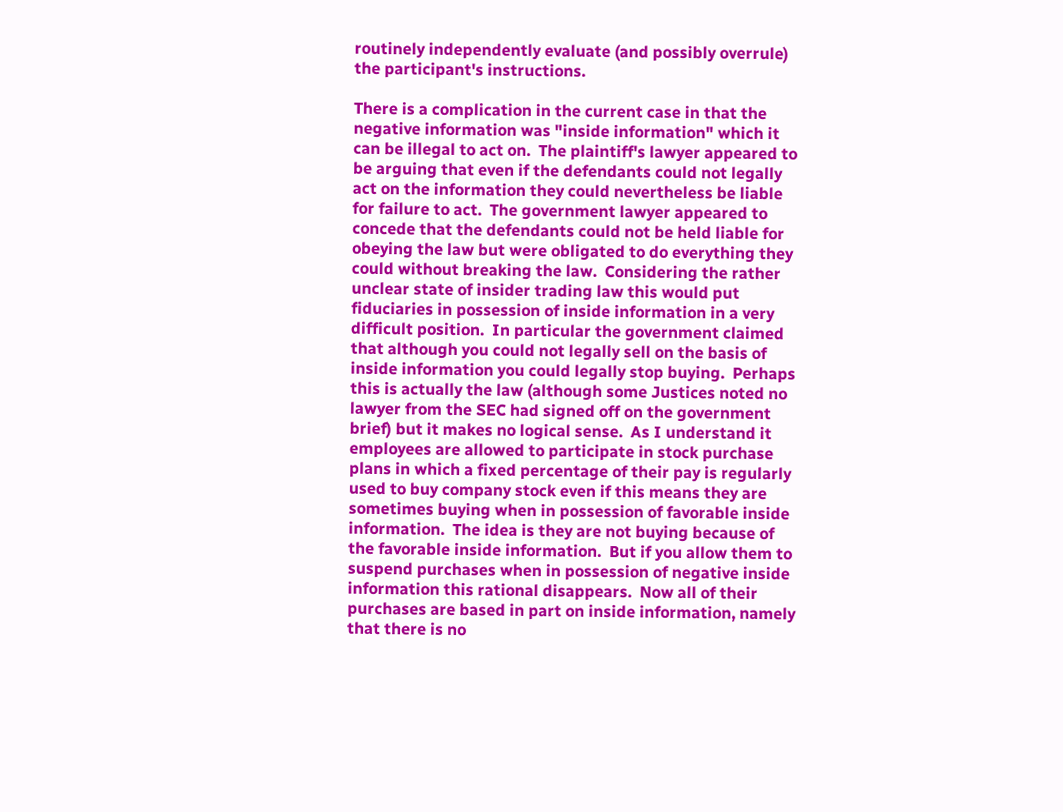routinely independently evaluate (and possibly overrule) the participant's instructions.

There is a complication in the current case in that the negative information was "inside information" which it can be illegal to act on.  The plaintiff's lawyer appeared to be arguing that even if the defendants could not legally act on the information they could nevertheless be liable for failure to act.  The government lawyer appeared to concede that the defendants could not be held liable for obeying the law but were obligated to do everything they could without breaking the law.  Considering the rather unclear state of insider trading law this would put fiduciaries in possession of inside information in a very difficult position.  In particular the government claimed that although you could not legally sell on the basis of inside information you could legally stop buying.  Perhaps this is actually the law (although some Justices noted no lawyer from the SEC had signed off on the government brief) but it makes no logical sense.  As I understand it employees are allowed to participate in stock purchase plans in which a fixed percentage of their pay is regularly used to buy company stock even if this means they are sometimes buying when in possession of favorable inside information.  The idea is they are not buying because of the favorable inside information.  But if you allow them to suspend purchases when in possession of negative inside information this rational disappears.  Now all of their purchases are based in part on inside information, namely that there is no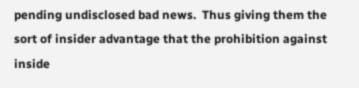pending undisclosed bad news.  Thus giving them the sort of insider advantage that the prohibition against inside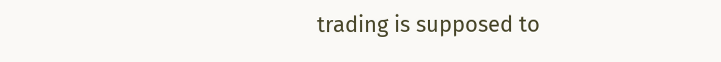trading is supposed to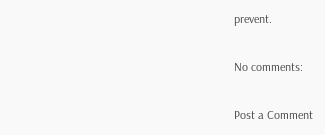prevent.

No comments:

Post a Comment